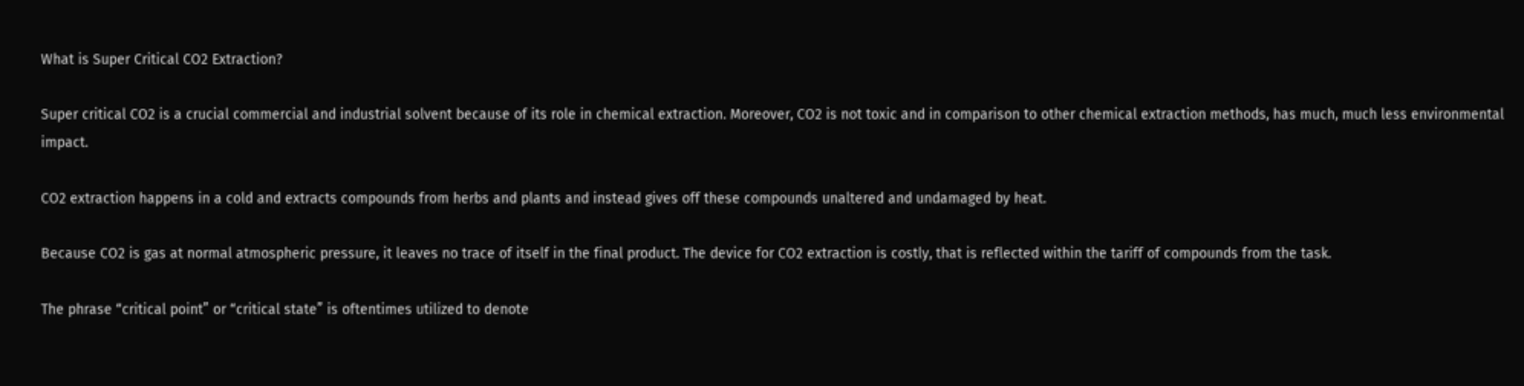What is Super Critical CO2 Extraction?

Super critical CO2 is a crucial commercial and industrial solvent because of its role in chemical extraction. Moreover, CO2 is not toxic and in comparison to other chemical extraction methods, has much, much less environmental impact.

CO2 extraction happens in a cold and extracts compounds from herbs and plants and instead gives off these compounds unaltered and undamaged by heat.

Because CO2 is gas at normal atmospheric pressure, it leaves no trace of itself in the final product. The device for CO2 extraction is costly, that is reflected within the tariff of compounds from the task.

The phrase “critical point” or “critical state” is oftentimes utilized to denote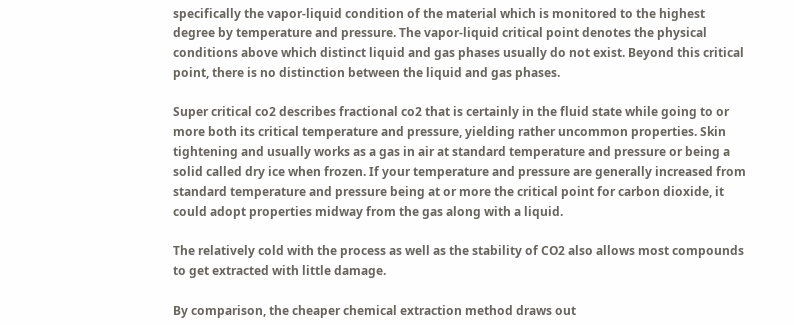specifically the vapor-liquid condition of the material which is monitored to the highest degree by temperature and pressure. The vapor-liquid critical point denotes the physical conditions above which distinct liquid and gas phases usually do not exist. Beyond this critical point, there is no distinction between the liquid and gas phases.

Super critical co2 describes fractional co2 that is certainly in the fluid state while going to or more both its critical temperature and pressure, yielding rather uncommon properties. Skin tightening and usually works as a gas in air at standard temperature and pressure or being a solid called dry ice when frozen. If your temperature and pressure are generally increased from standard temperature and pressure being at or more the critical point for carbon dioxide, it could adopt properties midway from the gas along with a liquid.

The relatively cold with the process as well as the stability of CO2 also allows most compounds to get extracted with little damage.

By comparison, the cheaper chemical extraction method draws out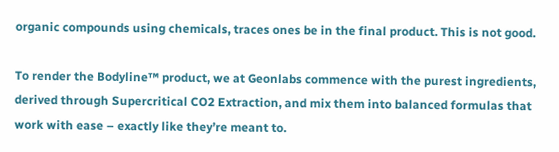organic compounds using chemicals, traces ones be in the final product. This is not good.

To render the Bodyline™ product, we at Geonlabs commence with the purest ingredients, derived through Supercritical CO2 Extraction, and mix them into balanced formulas that work with ease – exactly like they’re meant to.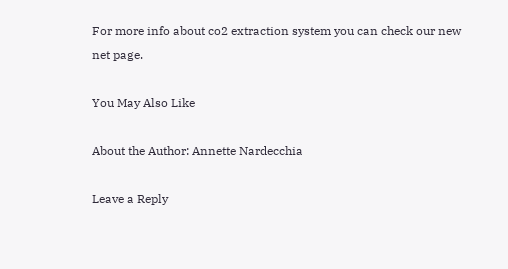For more info about co2 extraction system you can check our new net page.

You May Also Like

About the Author: Annette Nardecchia

Leave a Reply